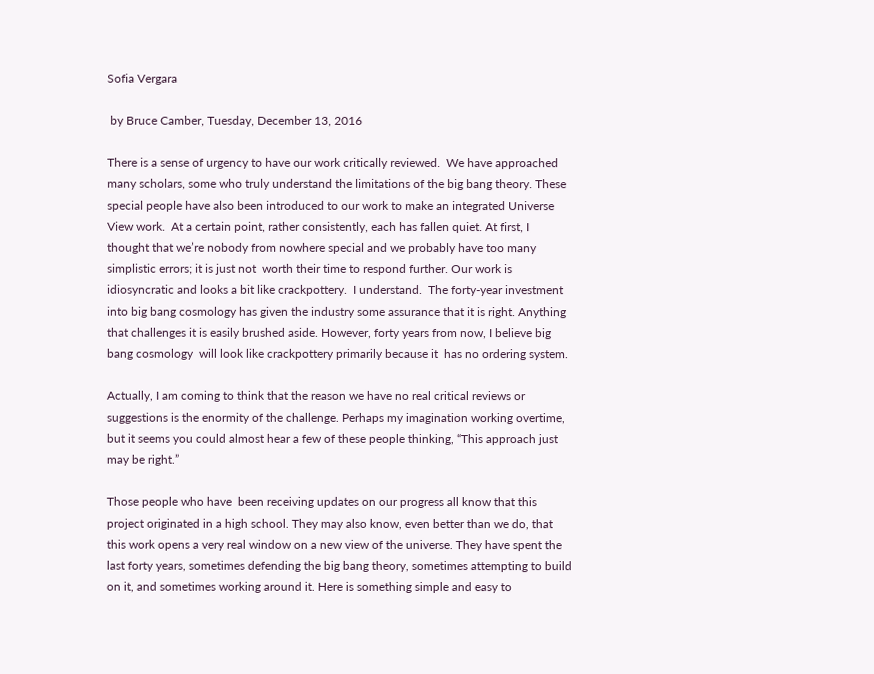Sofia Vergara

 by Bruce Camber, Tuesday, December 13, 2016

There is a sense of urgency to have our work critically reviewed.  We have approached many scholars, some who truly understand the limitations of the big bang theory. These special people have also been introduced to our work to make an integrated Universe View work.  At a certain point, rather consistently, each has fallen quiet. At first, I thought that we’re nobody from nowhere special and we probably have too many  simplistic errors; it is just not  worth their time to respond further. Our work is idiosyncratic and looks a bit like crackpottery.  I understand.  The forty-year investment into big bang cosmology has given the industry some assurance that it is right. Anything that challenges it is easily brushed aside. However, forty years from now, I believe big bang cosmology  will look like crackpottery primarily because it  has no ordering system.

Actually, I am coming to think that the reason we have no real critical reviews or suggestions is the enormity of the challenge. Perhaps my imagination working overtime, but it seems you could almost hear a few of these people thinking, “This approach just may be right.”

Those people who have  been receiving updates on our progress all know that this project originated in a high school. They may also know, even better than we do, that this work opens a very real window on a new view of the universe. They have spent the last forty years, sometimes defending the big bang theory, sometimes attempting to build on it, and sometimes working around it. Here is something simple and easy to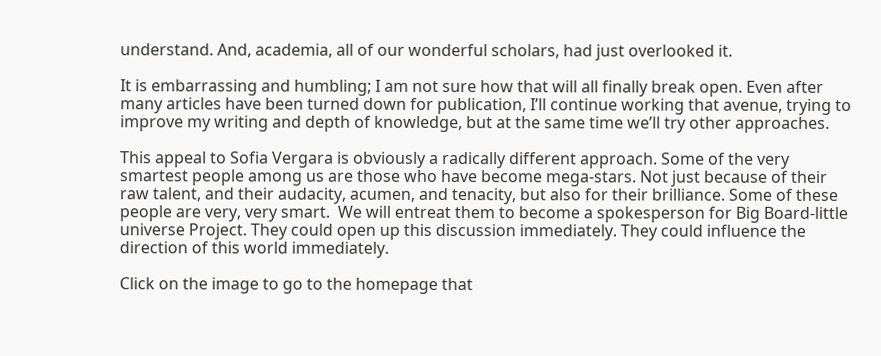understand. And, academia, all of our wonderful scholars, had just overlooked it.

It is embarrassing and humbling; I am not sure how that will all finally break open. Even after many articles have been turned down for publication, I’ll continue working that avenue, trying to improve my writing and depth of knowledge, but at the same time we’ll try other approaches.

This appeal to Sofia Vergara is obviously a radically different approach. Some of the very smartest people among us are those who have become mega-stars. Not just because of their raw talent, and their audacity, acumen, and tenacity, but also for their brilliance. Some of these people are very, very smart.  We will entreat them to become a spokesperson for Big Board-little universe Project. They could open up this discussion immediately. They could influence the direction of this world immediately.

Click on the image to go to the homepage that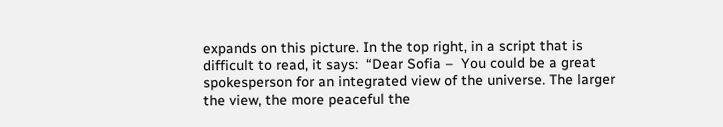expands on this picture. In the top right, in a script that is difficult to read, it says:  “Dear Sofia –  You could be a great spokesperson for an integrated view of the universe. The larger the view, the more peaceful the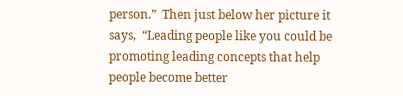person.”  Then just below her picture it says,  “Leading people like you could be promoting leading concepts that help people become better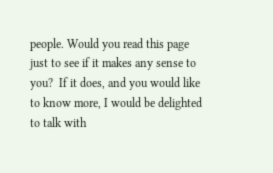people. Would you read this page just to see if it makes any sense to you?  If it does, and you would like to know more, I would be delighted to talk with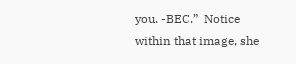you. -BEC.”  Notice within that image, she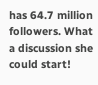has 64.7 million followers. What a discussion she could start!